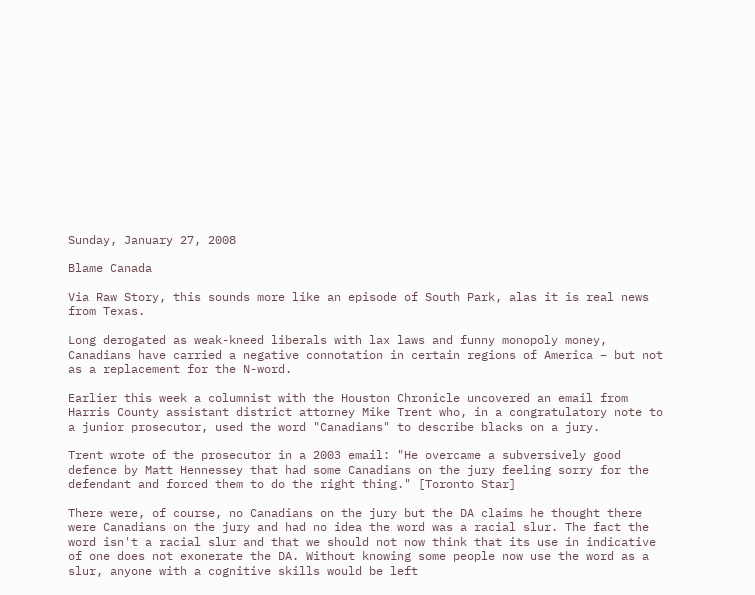Sunday, January 27, 2008

Blame Canada

Via Raw Story, this sounds more like an episode of South Park, alas it is real news from Texas.

Long derogated as weak-kneed liberals with lax laws and funny monopoly money, Canadians have carried a negative connotation in certain regions of America – but not as a replacement for the N-word.

Earlier this week a columnist with the Houston Chronicle uncovered an email from Harris County assistant district attorney Mike Trent who, in a congratulatory note to a junior prosecutor, used the word "Canadians" to describe blacks on a jury.

Trent wrote of the prosecutor in a 2003 email: "He overcame a subversively good defence by Matt Hennessey that had some Canadians on the jury feeling sorry for the defendant and forced them to do the right thing." [Toronto Star]

There were, of course, no Canadians on the jury but the DA claims he thought there were Canadians on the jury and had no idea the word was a racial slur. The fact the word isn't a racial slur and that we should not now think that its use in indicative of one does not exonerate the DA. Without knowing some people now use the word as a slur, anyone with a cognitive skills would be left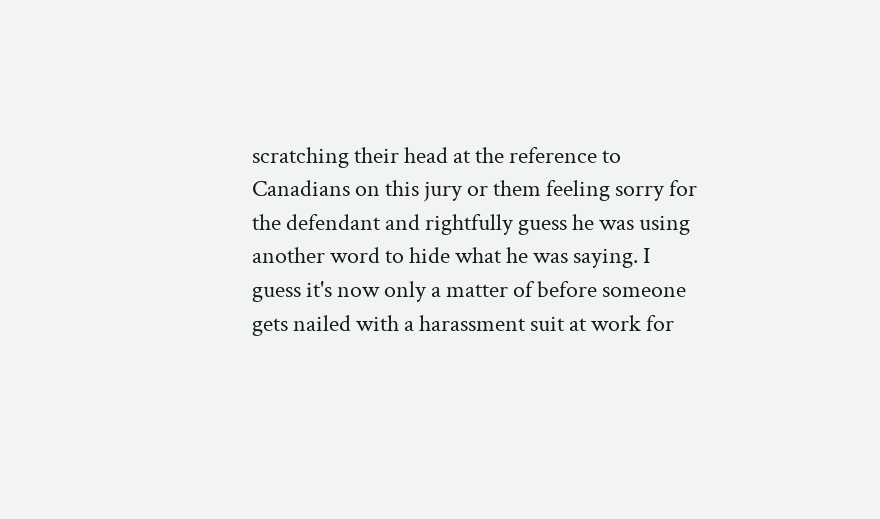scratching their head at the reference to Canadians on this jury or them feeling sorry for the defendant and rightfully guess he was using another word to hide what he was saying. I guess it's now only a matter of before someone gets nailed with a harassment suit at work for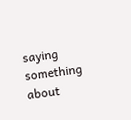saying something about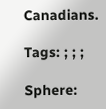Canadians.

Tags: ; ; ;

Sphere: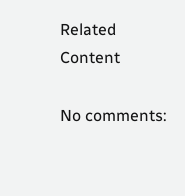Related Content

No comments: